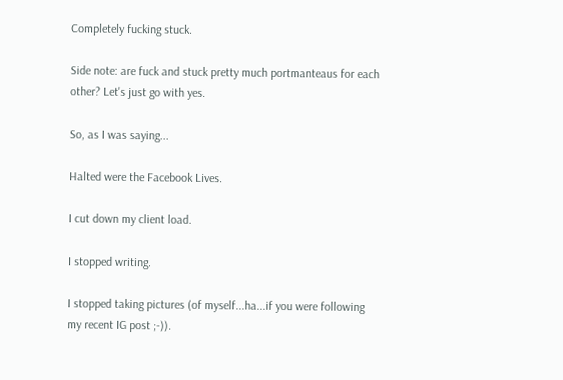Completely fucking stuck.

Side note: are fuck and stuck pretty much portmanteaus for each other? Let's just go with yes.

So, as I was saying...

Halted were the Facebook Lives.

I cut down my client load.

I stopped writing.

I stopped taking pictures (of myself...ha...if you were following my recent IG post ;-)).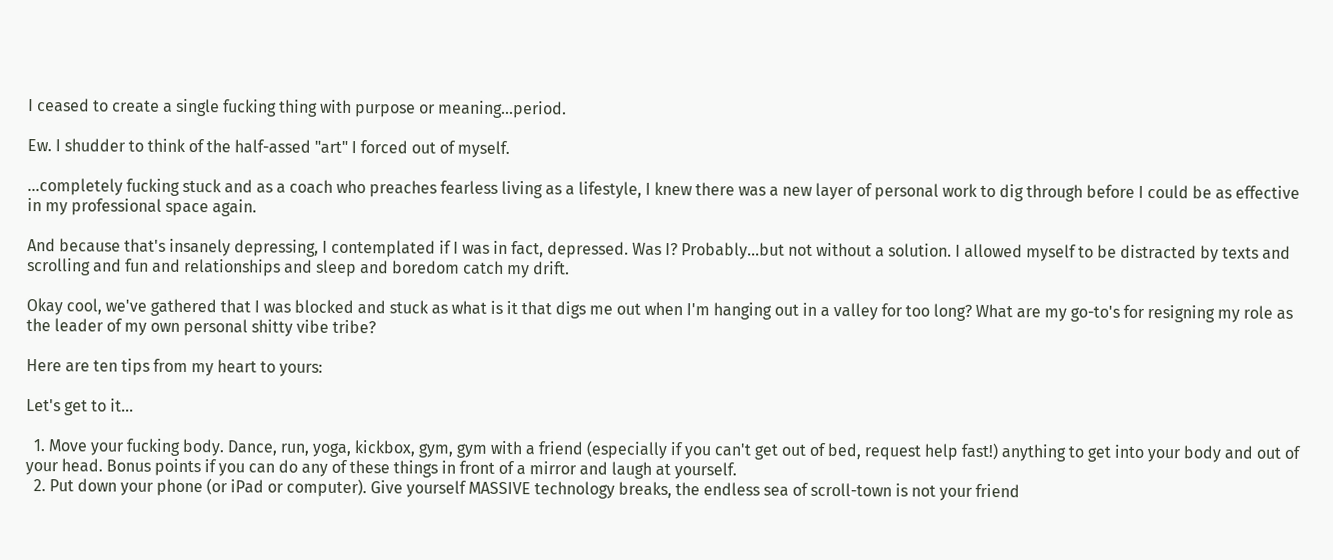I ceased to create a single fucking thing with purpose or meaning...period.

Ew. I shudder to think of the half-assed "art" I forced out of myself.

...completely fucking stuck and as a coach who preaches fearless living as a lifestyle, I knew there was a new layer of personal work to dig through before I could be as effective in my professional space again.

And because that's insanely depressing, I contemplated if I was in fact, depressed. Was I? Probably...but not without a solution. I allowed myself to be distracted by texts and scrolling and fun and relationships and sleep and boredom catch my drift.

Okay cool, we've gathered that I was blocked and stuck as what is it that digs me out when I'm hanging out in a valley for too long? What are my go-to's for resigning my role as the leader of my own personal shitty vibe tribe?

Here are ten tips from my heart to yours:

Let's get to it...

  1. Move your fucking body. Dance, run, yoga, kickbox, gym, gym with a friend (especially if you can't get out of bed, request help fast!) anything to get into your body and out of your head. Bonus points if you can do any of these things in front of a mirror and laugh at yourself.
  2. Put down your phone (or iPad or computer). Give yourself MASSIVE technology breaks, the endless sea of scroll-town is not your friend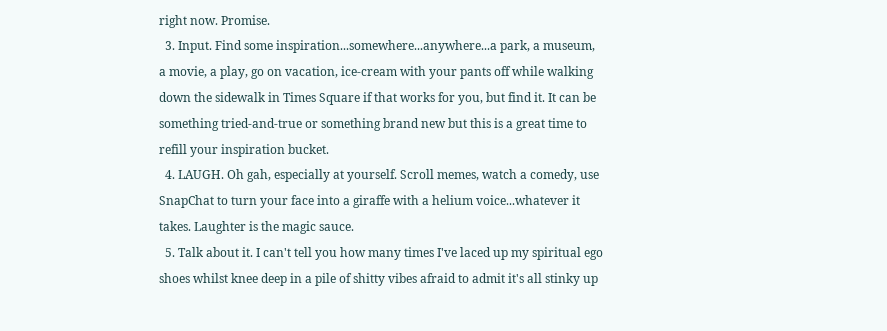right now. Promise.
  3. Input. Find some inspiration...somewhere...anywhere...a park, a museum, a movie, a play, go on vacation, ice-cream with your pants off while walking down the sidewalk in Times Square if that works for you, but find it. It can be something tried-and-true or something brand new but this is a great time to refill your inspiration bucket.
  4. LAUGH. Oh gah, especially at yourself. Scroll memes, watch a comedy, use SnapChat to turn your face into a giraffe with a helium voice...whatever it takes. Laughter is the magic sauce.
  5. Talk about it. I can't tell you how many times I've laced up my spiritual ego shoes whilst knee deep in a pile of shitty vibes afraid to admit it's all stinky up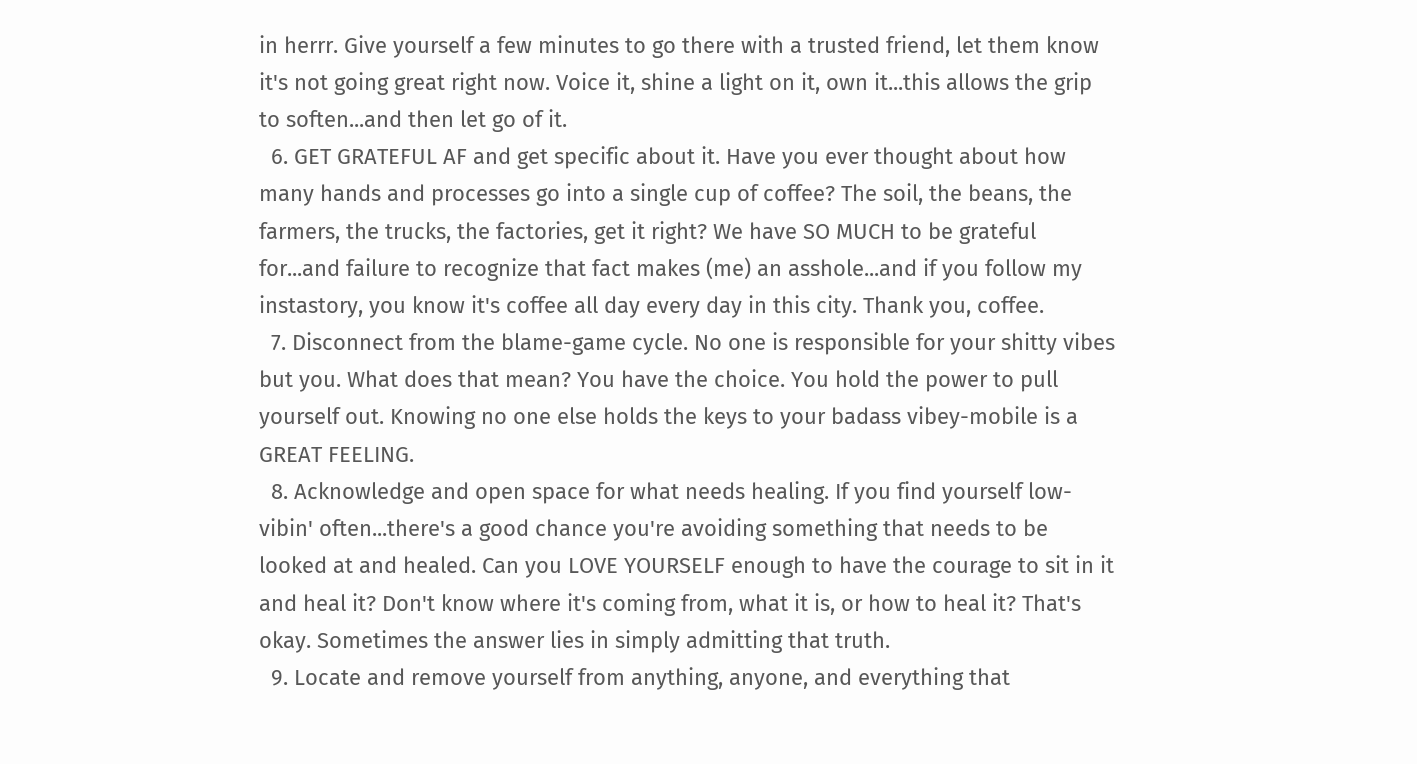in herrr. Give yourself a few minutes to go there with a trusted friend, let them know it's not going great right now. Voice it, shine a light on it, own it...this allows the grip to soften...and then let go of it.
  6. GET GRATEFUL AF and get specific about it. Have you ever thought about how many hands and processes go into a single cup of coffee? The soil, the beans, the farmers, the trucks, the factories, get it right? We have SO MUCH to be grateful for...and failure to recognize that fact makes (me) an asshole...and if you follow my instastory, you know it's coffee all day every day in this city. Thank you, coffee.
  7. Disconnect from the blame-game cycle. No one is responsible for your shitty vibes but you. What does that mean? You have the choice. You hold the power to pull yourself out. Knowing no one else holds the keys to your badass vibey-mobile is a GREAT FEELING.
  8. Acknowledge and open space for what needs healing. If you find yourself low-vibin' often...there's a good chance you're avoiding something that needs to be looked at and healed. Can you LOVE YOURSELF enough to have the courage to sit in it and heal it? Don't know where it's coming from, what it is, or how to heal it? That's okay. Sometimes the answer lies in simply admitting that truth.
  9. Locate and remove yourself from anything, anyone, and everything that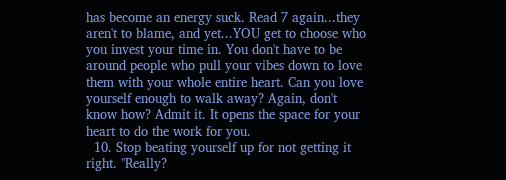has become an energy suck. Read 7 again...they aren't to blame, and yet...YOU get to choose who you invest your time in. You don't have to be around people who pull your vibes down to love them with your whole entire heart. Can you love yourself enough to walk away? Again, don't know how? Admit it. It opens the space for your heart to do the work for you.
  10. Stop beating yourself up for not getting it right. "Really?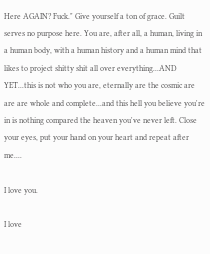Here AGAIN? Fuck." Give yourself a ton of grace. Guilt serves no purpose here. You are, after all, a human, living in a human body, with a human history and a human mind that likes to project shitty shit all over everything...AND YET...this is not who you are, eternally are the cosmic are are are whole and complete...and this hell you believe you're in is nothing compared the heaven you've never left. Close your eyes, put your hand on your heart and repeat after me....

I love you.

I love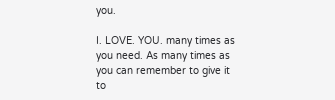you.

I. LOVE. YOU. many times as you need. As many times as you can remember to give it to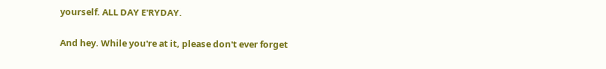yourself. ALL DAY E'RYDAY.

And hey. While you're at it, please don't ever forget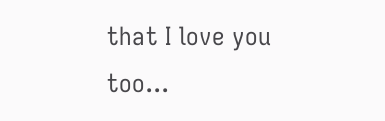that I love you too...